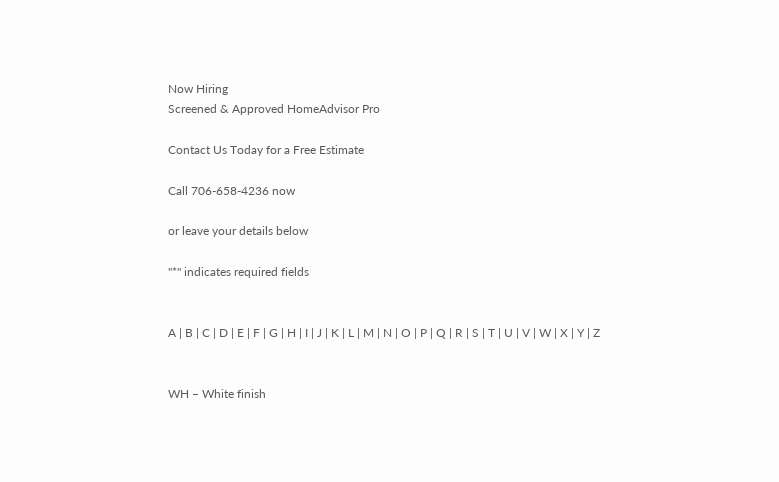Now Hiring
Screened & Approved HomeAdvisor Pro

Contact Us Today for a Free Estimate

Call 706-658-4236 now

or leave your details below

"*" indicates required fields


A | B | C | D | E | F | G | H | I | J | K | L | M | N | O | P | Q | R | S | T | U | V | W | X | Y | Z


WH – White finish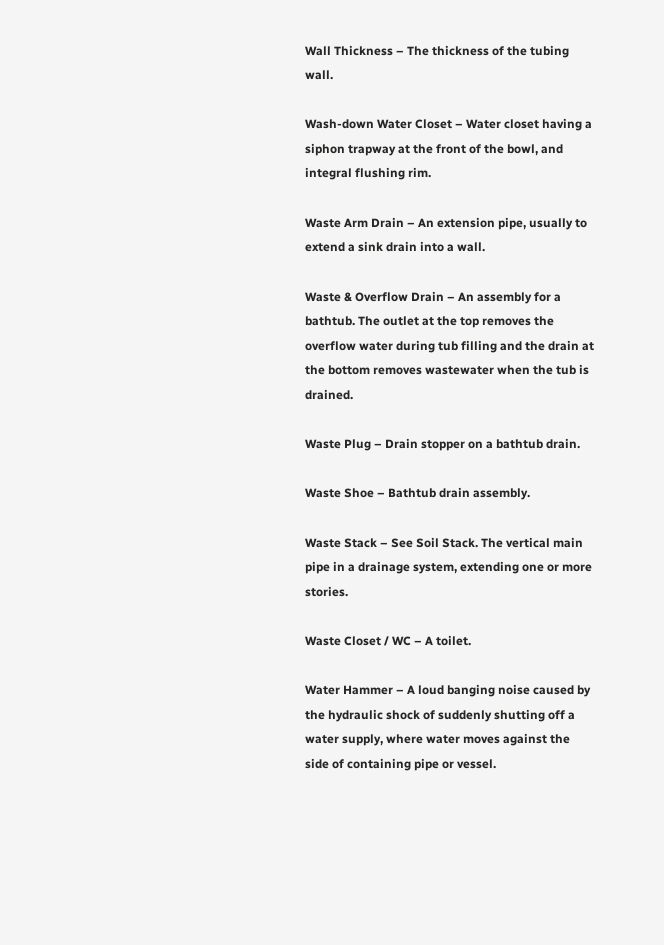Wall Thickness – The thickness of the tubing wall.

Wash-down Water Closet – Water closet having a siphon trapway at the front of the bowl, and integral flushing rim.

Waste Arm Drain – An extension pipe, usually to extend a sink drain into a wall.

Waste & Overflow Drain – An assembly for a bathtub. The outlet at the top removes the overflow water during tub filling and the drain at the bottom removes wastewater when the tub is drained.

Waste Plug – Drain stopper on a bathtub drain.

Waste Shoe – Bathtub drain assembly.

Waste Stack – See Soil Stack. The vertical main pipe in a drainage system, extending one or more stories.

Waste Closet / WC – A toilet.

Water Hammer – A loud banging noise caused by the hydraulic shock of suddenly shutting off a water supply, where water moves against the side of containing pipe or vessel.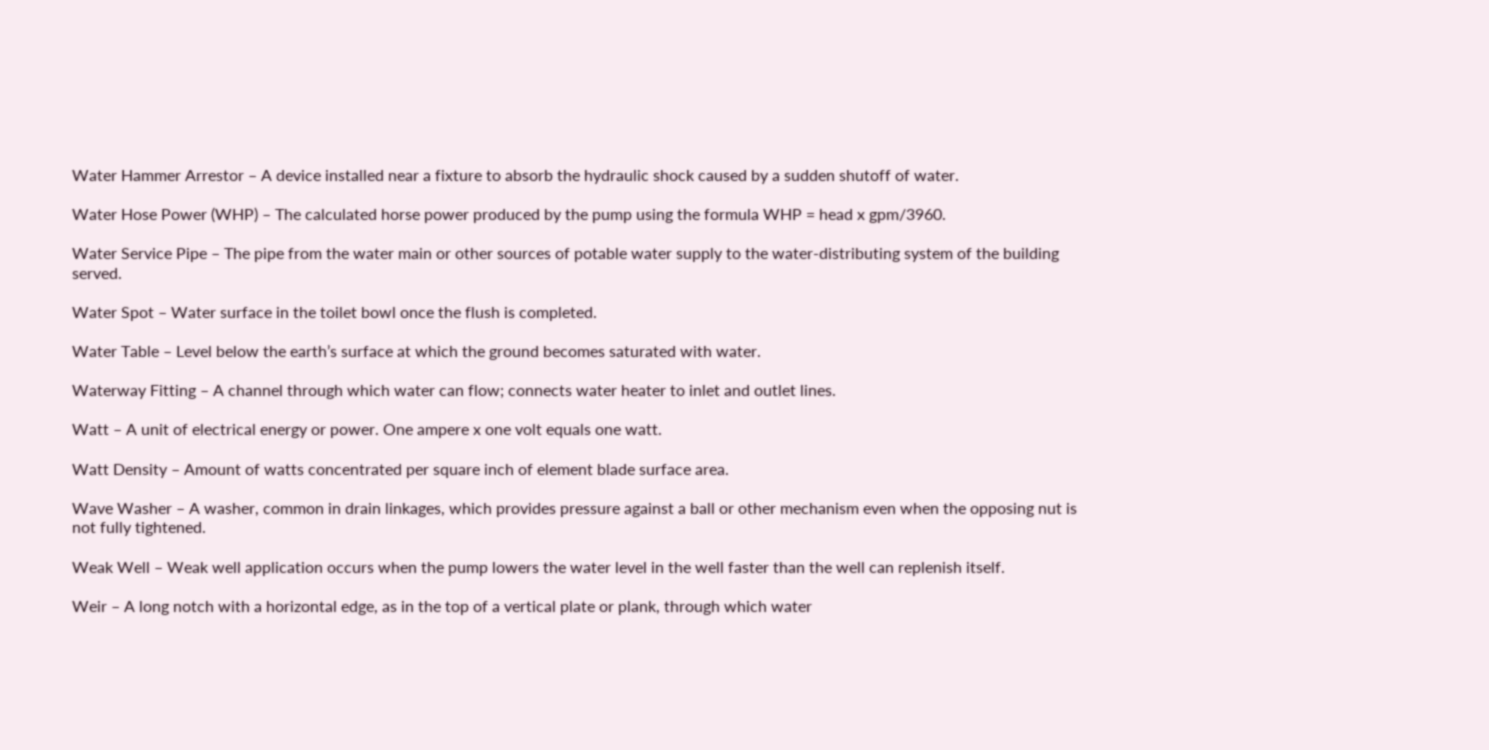Water Hammer Arrestor – A device installed near a fixture to absorb the hydraulic shock caused by a sudden shutoff of water.

Water Hose Power (WHP) – The calculated horse power produced by the pump using the formula WHP = head x gpm/3960.

Water Service Pipe – The pipe from the water main or other sources of potable water supply to the water-distributing system of the building served.

Water Spot – Water surface in the toilet bowl once the flush is completed.

Water Table – Level below the earth’s surface at which the ground becomes saturated with water.

Waterway Fitting – A channel through which water can flow; connects water heater to inlet and outlet lines.

Watt – A unit of electrical energy or power. One ampere x one volt equals one watt.

Watt Density – Amount of watts concentrated per square inch of element blade surface area.

Wave Washer – A washer, common in drain linkages, which provides pressure against a ball or other mechanism even when the opposing nut is not fully tightened.

Weak Well – Weak well application occurs when the pump lowers the water level in the well faster than the well can replenish itself.

Weir – A long notch with a horizontal edge, as in the top of a vertical plate or plank, through which water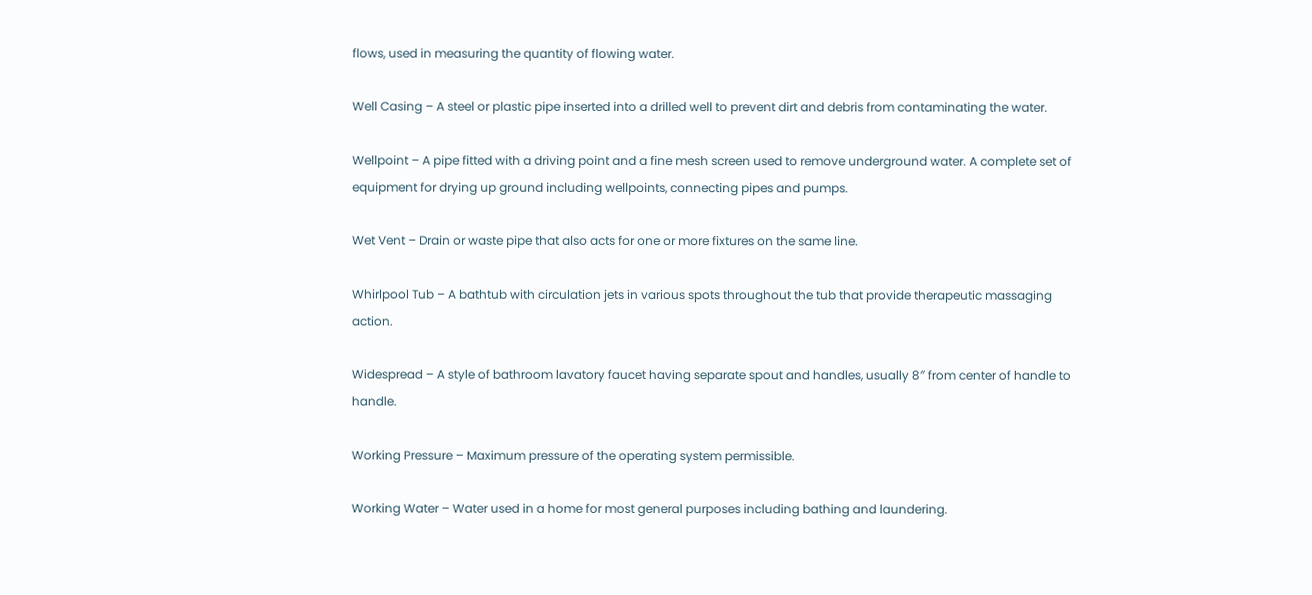flows, used in measuring the quantity of flowing water.

Well Casing – A steel or plastic pipe inserted into a drilled well to prevent dirt and debris from contaminating the water.

Wellpoint – A pipe fitted with a driving point and a fine mesh screen used to remove underground water. A complete set of equipment for drying up ground including wellpoints, connecting pipes and pumps.

Wet Vent – Drain or waste pipe that also acts for one or more fixtures on the same line.

Whirlpool Tub – A bathtub with circulation jets in various spots throughout the tub that provide therapeutic massaging action.

Widespread – A style of bathroom lavatory faucet having separate spout and handles, usually 8″ from center of handle to handle.

Working Pressure – Maximum pressure of the operating system permissible.

Working Water – Water used in a home for most general purposes including bathing and laundering.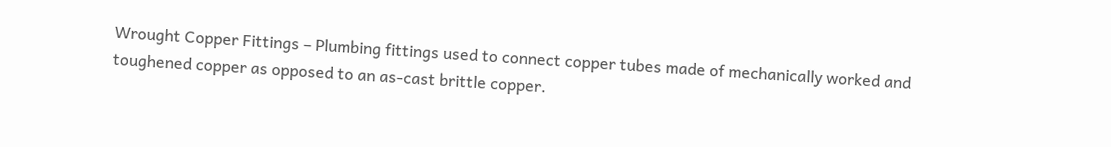Wrought Copper Fittings – Plumbing fittings used to connect copper tubes made of mechanically worked and toughened copper as opposed to an as-cast brittle copper.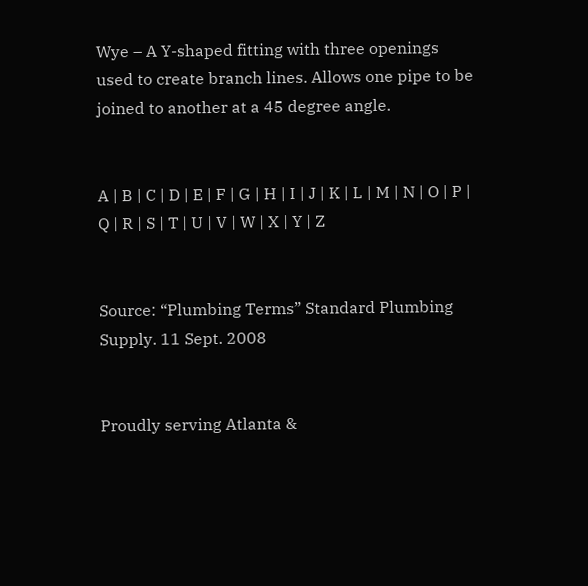Wye – A Y-shaped fitting with three openings used to create branch lines. Allows one pipe to be joined to another at a 45 degree angle.


A | B | C | D | E | F | G | H | I | J | K | L | M | N | O | P | Q | R | S | T | U | V | W | X | Y | Z


Source: “Plumbing Terms” Standard Plumbing Supply. 11 Sept. 2008


Proudly serving Atlanta &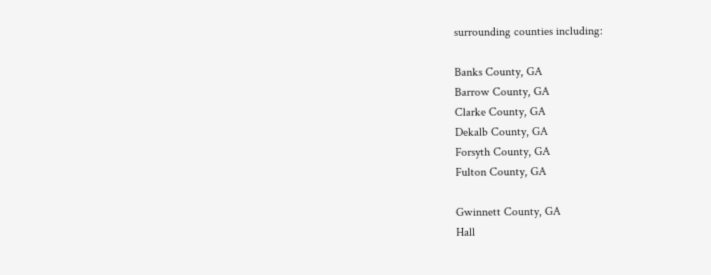surrounding counties including:

Banks County, GA
Barrow County, GA
Clarke County, GA
Dekalb County, GA
Forsyth County, GA
Fulton County, GA

Gwinnett County, GA
Hall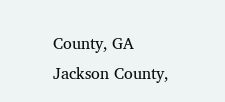County, GA
Jackson County,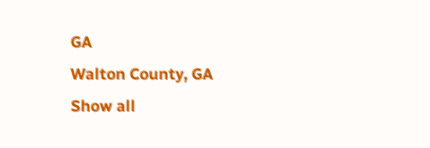GA
Walton County, GA
Show all